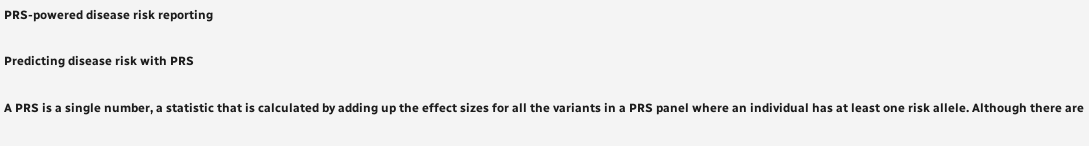PRS-powered disease risk reporting

Predicting disease risk with PRS

A PRS is a single number, a statistic that is calculated by adding up the effect sizes for all the variants in a PRS panel where an individual has at least one risk allele. Although there are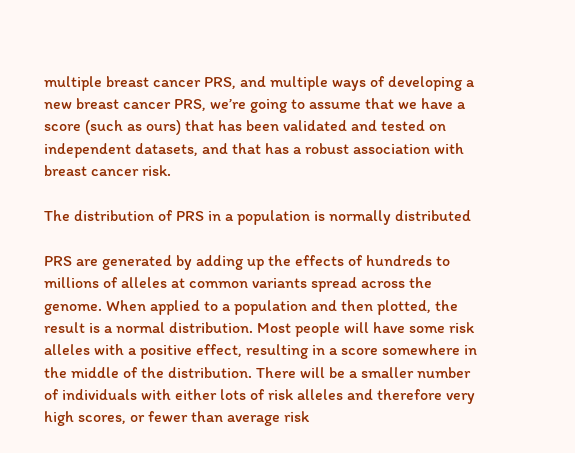multiple breast cancer PRS, and multiple ways of developing a new breast cancer PRS, we’re going to assume that we have a score (such as ours) that has been validated and tested on independent datasets, and that has a robust association with breast cancer risk.

The distribution of PRS in a population is normally distributed

PRS are generated by adding up the effects of hundreds to millions of alleles at common variants spread across the genome. When applied to a population and then plotted, the result is a normal distribution. Most people will have some risk alleles with a positive effect, resulting in a score somewhere in the middle of the distribution. There will be a smaller number of individuals with either lots of risk alleles and therefore very high scores, or fewer than average risk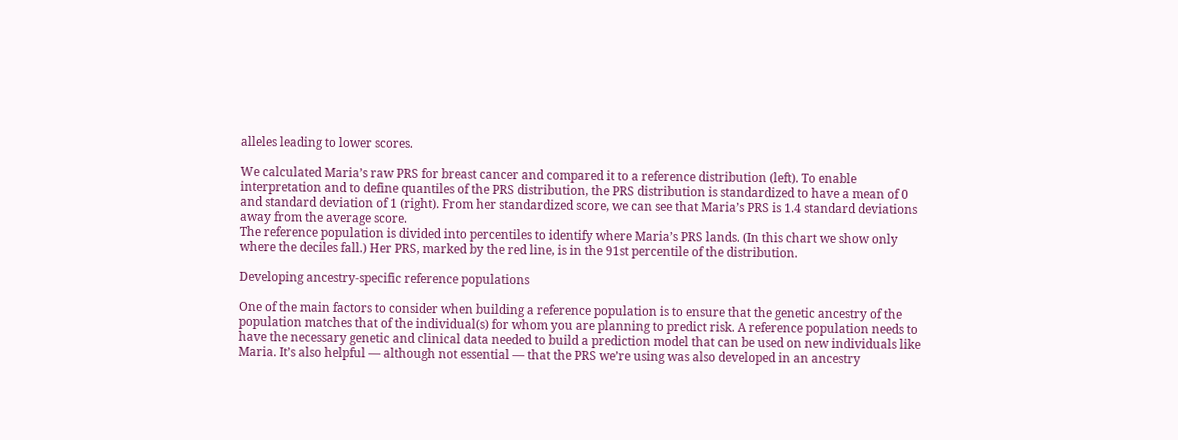alleles leading to lower scores.

We calculated Maria’s raw PRS for breast cancer and compared it to a reference distribution (left). To enable interpretation and to define quantiles of the PRS distribution, the PRS distribution is standardized to have a mean of 0 and standard deviation of 1 (right). From her standardized score, we can see that Maria’s PRS is 1.4 standard deviations away from the average score.
The reference population is divided into percentiles to identify where Maria’s PRS lands. (In this chart we show only where the deciles fall.) Her PRS, marked by the red line, is in the 91st percentile of the distribution.

Developing ancestry-specific reference populations

One of the main factors to consider when building a reference population is to ensure that the genetic ancestry of the population matches that of the individual(s) for whom you are planning to predict risk. A reference population needs to have the necessary genetic and clinical data needed to build a prediction model that can be used on new individuals like Maria. It’s also helpful — although not essential — that the PRS we’re using was also developed in an ancestry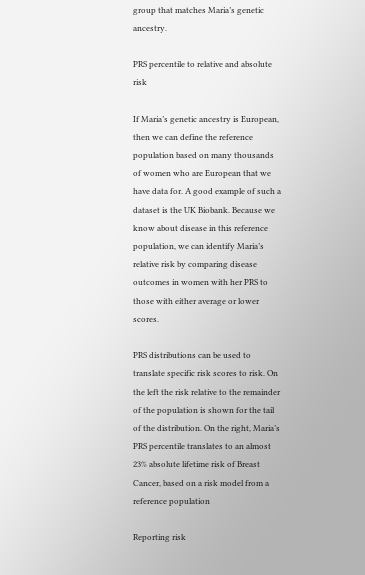group that matches Maria’s genetic ancestry.

PRS percentile to relative and absolute risk

If Maria’s genetic ancestry is European, then we can define the reference population based on many thousands of women who are European that we have data for. A good example of such a dataset is the UK Biobank. Because we know about disease in this reference population, we can identify Maria’s relative risk by comparing disease outcomes in women with her PRS to those with either average or lower scores.

PRS distributions can be used to translate specific risk scores to risk. On the left the risk relative to the remainder of the population is shown for the tail of the distribution. On the right, Maria’s PRS percentile translates to an almost 23% absolute lifetime risk of Breast Cancer, based on a risk model from a reference population

Reporting risk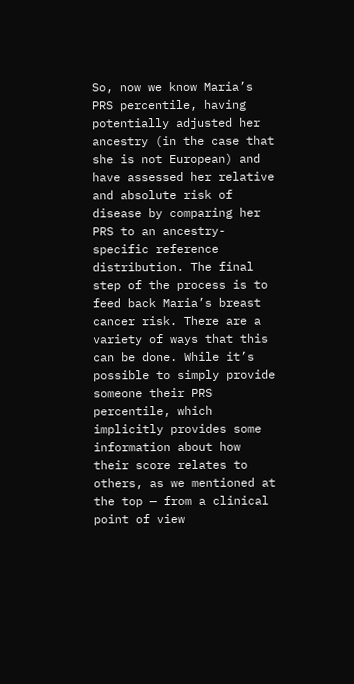So, now we know Maria’s PRS percentile, having potentially adjusted her ancestry (in the case that she is not European) and have assessed her relative and absolute risk of disease by comparing her PRS to an ancestry-specific reference distribution. The final step of the process is to feed back Maria’s breast cancer risk. There are a variety of ways that this can be done. While it’s possible to simply provide someone their PRS percentile, which implicitly provides some information about how their score relates to others, as we mentioned at the top — from a clinical point of view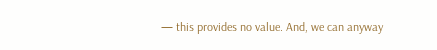— this provides no value. And, we can anyway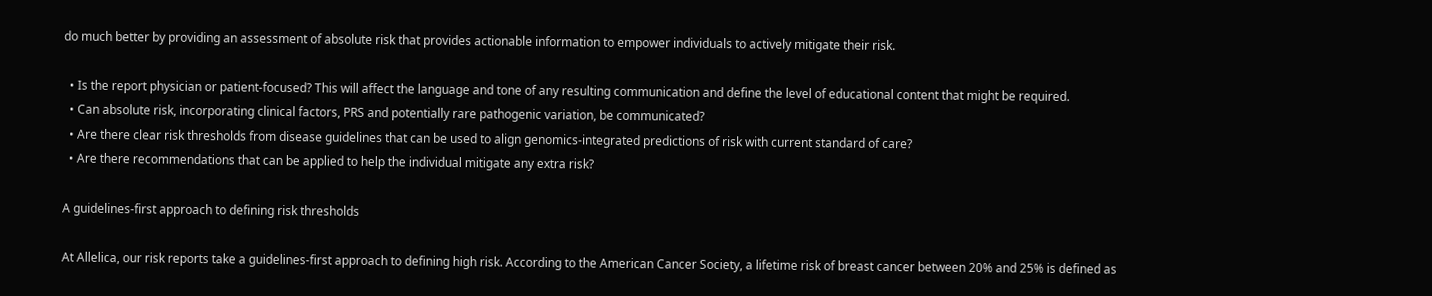do much better by providing an assessment of absolute risk that provides actionable information to empower individuals to actively mitigate their risk.

  • Is the report physician or patient-focused? This will affect the language and tone of any resulting communication and define the level of educational content that might be required.
  • Can absolute risk, incorporating clinical factors, PRS and potentially rare pathogenic variation, be communicated?
  • Are there clear risk thresholds from disease guidelines that can be used to align genomics-integrated predictions of risk with current standard of care?
  • Are there recommendations that can be applied to help the individual mitigate any extra risk?

A guidelines-first approach to defining risk thresholds

At Allelica, our risk reports take a guidelines-first approach to defining high risk. According to the American Cancer Society, a lifetime risk of breast cancer between 20% and 25% is defined as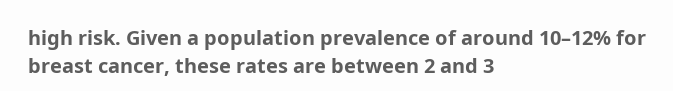high risk. Given a population prevalence of around 10–12% for breast cancer, these rates are between 2 and 3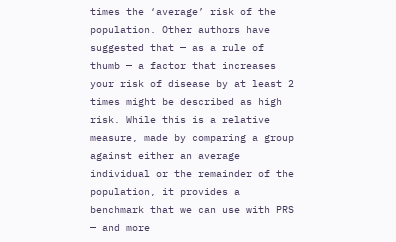times the ‘average’ risk of the population. Other authors have suggested that — as a rule of thumb — a factor that increases your risk of disease by at least 2 times might be described as high risk. While this is a relative measure, made by comparing a group against either an average individual or the remainder of the population, it provides a benchmark that we can use with PRS — and more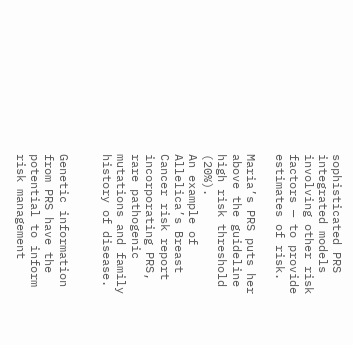sophisticated PRS integrated models involving other risk factors — to provide estimates of risk.

Maria’s PRS puts her above the guideline high risk threshold (20%).
An example of Allelica’s Breast Cancer risk report incorporating PRS, rare pathogenic mutations and family history of disease.


Genetic information from PRS have the potential to inform risk management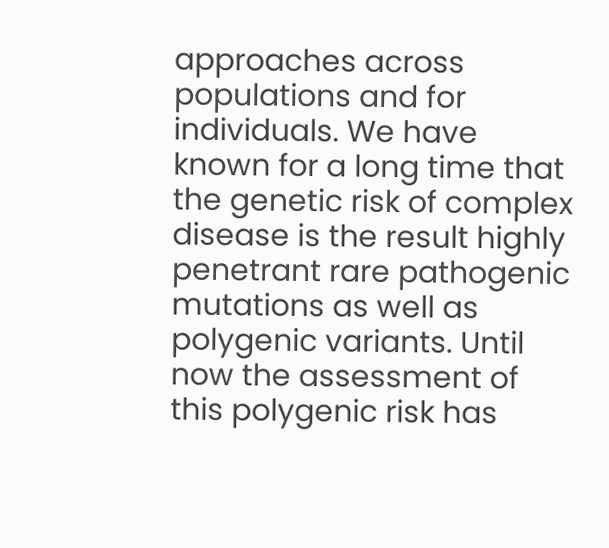approaches across populations and for individuals. We have known for a long time that the genetic risk of complex disease is the result highly penetrant rare pathogenic mutations as well as polygenic variants. Until now the assessment of this polygenic risk has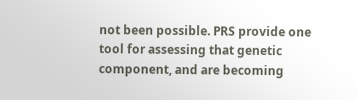not been possible. PRS provide one tool for assessing that genetic component, and are becoming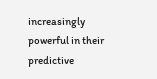increasingly powerful in their predictive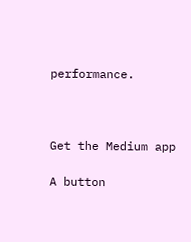performance.



Get the Medium app

A button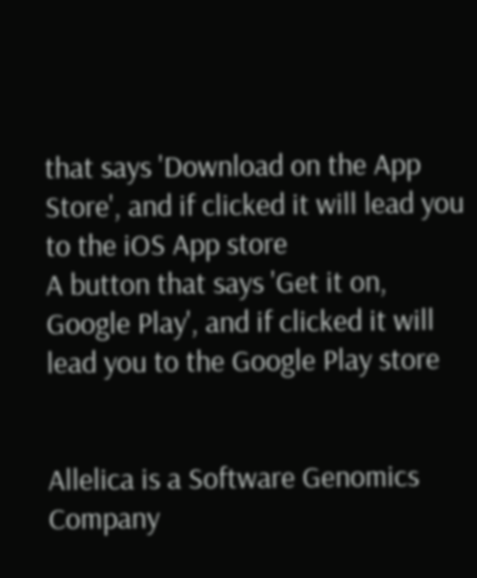that says 'Download on the App Store', and if clicked it will lead you to the iOS App store
A button that says 'Get it on, Google Play', and if clicked it will lead you to the Google Play store


Allelica is a Software Genomics Company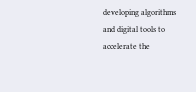developing algorithms and digital tools to accelerate the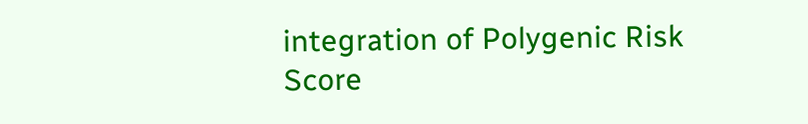integration of Polygenic Risk Score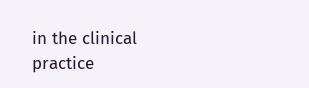in the clinical practice